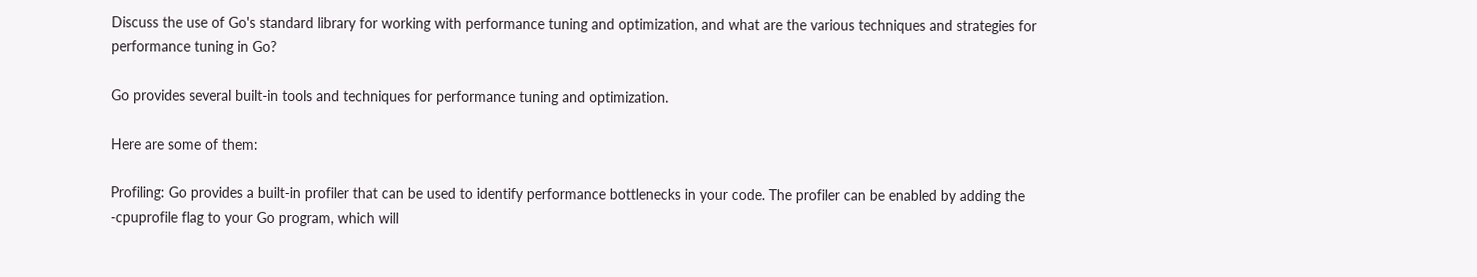Discuss the use of Go's standard library for working with performance tuning and optimization, and what are the various techniques and strategies for performance tuning in Go?

Go provides several built-in tools and techniques for performance tuning and optimization.

Here are some of them:

Profiling: Go provides a built-in profiler that can be used to identify performance bottlenecks in your code. The profiler can be enabled by adding the -cpuprofile flag to your Go program, which will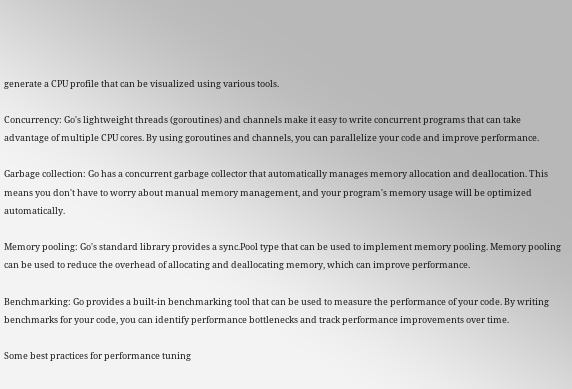generate a CPU profile that can be visualized using various tools.

Concurrency: Go's lightweight threads (goroutines) and channels make it easy to write concurrent programs that can take advantage of multiple CPU cores. By using goroutines and channels, you can parallelize your code and improve performance.

Garbage collection: Go has a concurrent garbage collector that automatically manages memory allocation and deallocation. This means you don't have to worry about manual memory management, and your program's memory usage will be optimized automatically.

Memory pooling: Go's standard library provides a sync.Pool type that can be used to implement memory pooling. Memory pooling can be used to reduce the overhead of allocating and deallocating memory, which can improve performance.

Benchmarking: Go provides a built-in benchmarking tool that can be used to measure the performance of your code. By writing benchmarks for your code, you can identify performance bottlenecks and track performance improvements over time.

Some best practices for performance tuning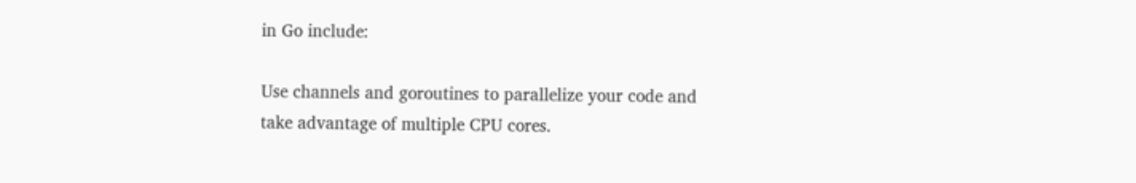in Go include:

Use channels and goroutines to parallelize your code and take advantage of multiple CPU cores.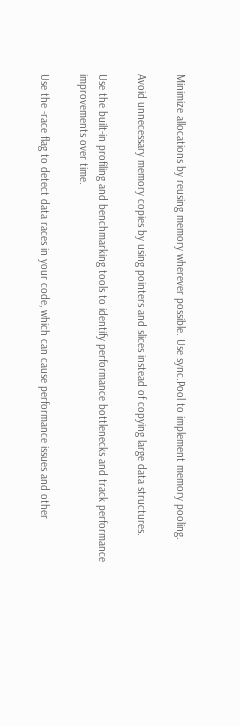Minimize allocations by reusing memory wherever possible. Use sync.Pool to implement memory pooling.

Avoid unnecessary memory copies by using pointers and slices instead of copying large data structures.

Use the built-in profiling and benchmarking tools to identify performance bottlenecks and track performance improvements over time.

Use the -race flag to detect data races in your code, which can cause performance issues and other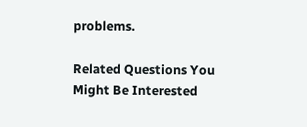problems.

Related Questions You Might Be Interested